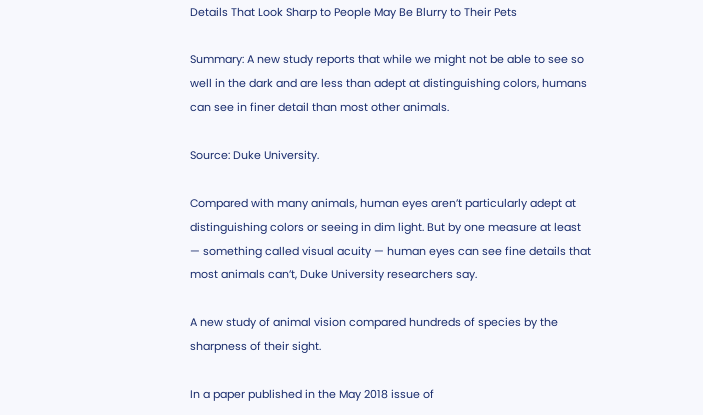Details That Look Sharp to People May Be Blurry to Their Pets

Summary: A new study reports that while we might not be able to see so well in the dark and are less than adept at distinguishing colors, humans can see in finer detail than most other animals.

Source: Duke University.

Compared with many animals, human eyes aren’t particularly adept at distinguishing colors or seeing in dim light. But by one measure at least — something called visual acuity — human eyes can see fine details that most animals can’t, Duke University researchers say.

A new study of animal vision compared hundreds of species by the sharpness of their sight.

In a paper published in the May 2018 issue of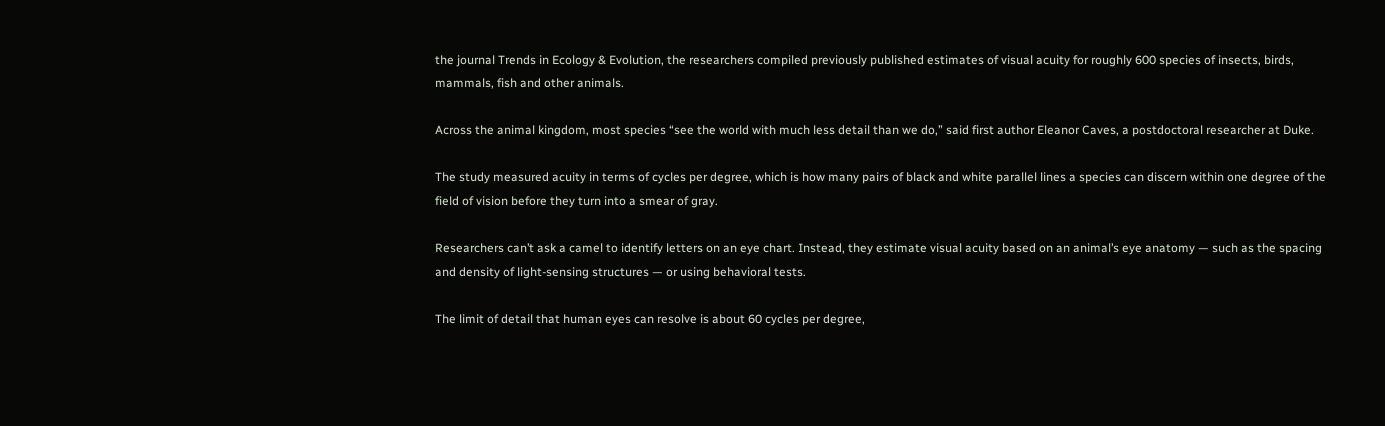the journal Trends in Ecology & Evolution, the researchers compiled previously published estimates of visual acuity for roughly 600 species of insects, birds, mammals, fish and other animals.

Across the animal kingdom, most species “see the world with much less detail than we do,” said first author Eleanor Caves, a postdoctoral researcher at Duke.

The study measured acuity in terms of cycles per degree, which is how many pairs of black and white parallel lines a species can discern within one degree of the field of vision before they turn into a smear of gray.

Researchers can’t ask a camel to identify letters on an eye chart. Instead, they estimate visual acuity based on an animal’s eye anatomy — such as the spacing and density of light-sensing structures — or using behavioral tests.

The limit of detail that human eyes can resolve is about 60 cycles per degree,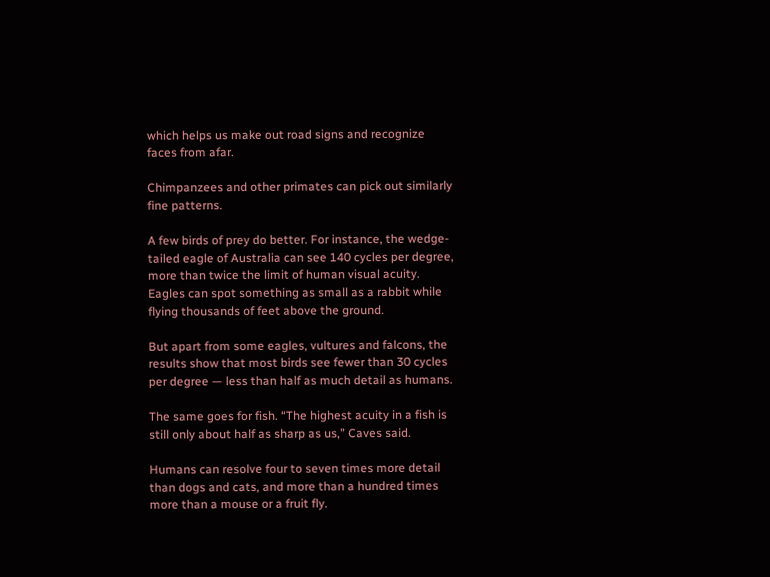which helps us make out road signs and recognize faces from afar.

Chimpanzees and other primates can pick out similarly fine patterns.

A few birds of prey do better. For instance, the wedge-tailed eagle of Australia can see 140 cycles per degree, more than twice the limit of human visual acuity. Eagles can spot something as small as a rabbit while flying thousands of feet above the ground.

But apart from some eagles, vultures and falcons, the results show that most birds see fewer than 30 cycles per degree — less than half as much detail as humans.

The same goes for fish. “The highest acuity in a fish is still only about half as sharp as us,” Caves said.

Humans can resolve four to seven times more detail than dogs and cats, and more than a hundred times more than a mouse or a fruit fly.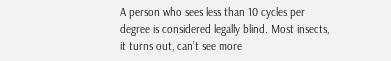A person who sees less than 10 cycles per degree is considered legally blind. Most insects, it turns out, can’t see more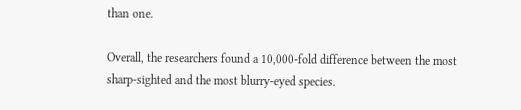than one.

Overall, the researchers found a 10,000-fold difference between the most sharp-sighted and the most blurry-eyed species.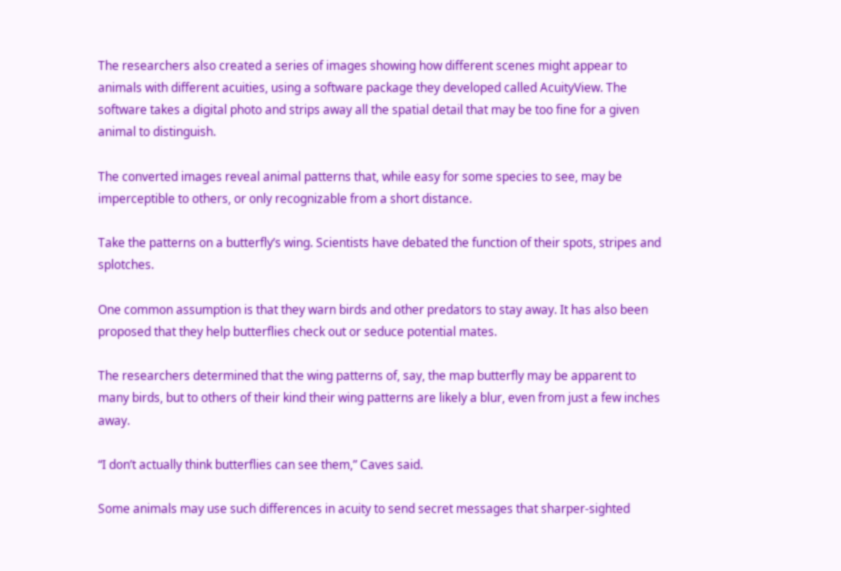The researchers also created a series of images showing how different scenes might appear to animals with different acuities, using a software package they developed called AcuityView. The software takes a digital photo and strips away all the spatial detail that may be too fine for a given animal to distinguish.

The converted images reveal animal patterns that, while easy for some species to see, may be imperceptible to others, or only recognizable from a short distance.

Take the patterns on a butterfly’s wing. Scientists have debated the function of their spots, stripes and splotches.

One common assumption is that they warn birds and other predators to stay away. It has also been proposed that they help butterflies check out or seduce potential mates.

The researchers determined that the wing patterns of, say, the map butterfly may be apparent to many birds, but to others of their kind their wing patterns are likely a blur, even from just a few inches away.

“I don’t actually think butterflies can see them,” Caves said.

Some animals may use such differences in acuity to send secret messages that sharper-sighted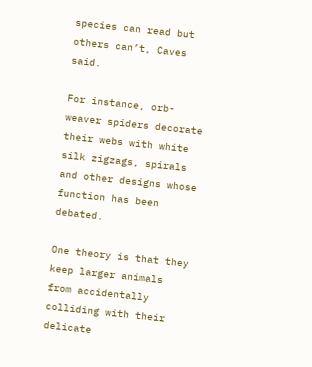species can read but others can’t, Caves said.

For instance, orb-weaver spiders decorate their webs with white silk zigzags, spirals and other designs whose function has been debated.

One theory is that they keep larger animals from accidentally colliding with their delicate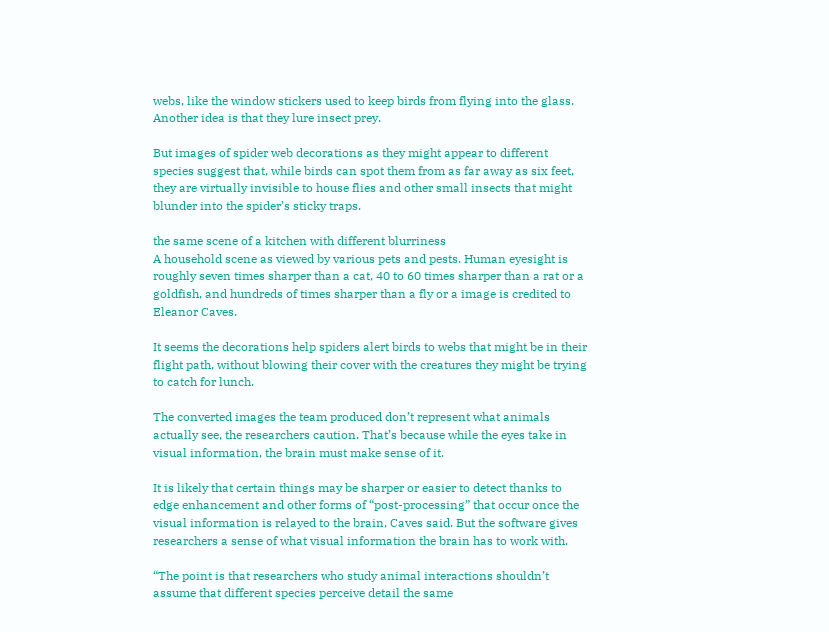webs, like the window stickers used to keep birds from flying into the glass. Another idea is that they lure insect prey.

But images of spider web decorations as they might appear to different species suggest that, while birds can spot them from as far away as six feet, they are virtually invisible to house flies and other small insects that might blunder into the spider’s sticky traps.

the same scene of a kitchen with different blurriness
A household scene as viewed by various pets and pests. Human eyesight is roughly seven times sharper than a cat, 40 to 60 times sharper than a rat or a goldfish, and hundreds of times sharper than a fly or a image is credited to Eleanor Caves.

It seems the decorations help spiders alert birds to webs that might be in their flight path, without blowing their cover with the creatures they might be trying to catch for lunch.

The converted images the team produced don’t represent what animals actually see, the researchers caution. That’s because while the eyes take in visual information, the brain must make sense of it.

It is likely that certain things may be sharper or easier to detect thanks to edge enhancement and other forms of “post-processing” that occur once the visual information is relayed to the brain, Caves said. But the software gives researchers a sense of what visual information the brain has to work with.

“The point is that researchers who study animal interactions shouldn’t assume that different species perceive detail the same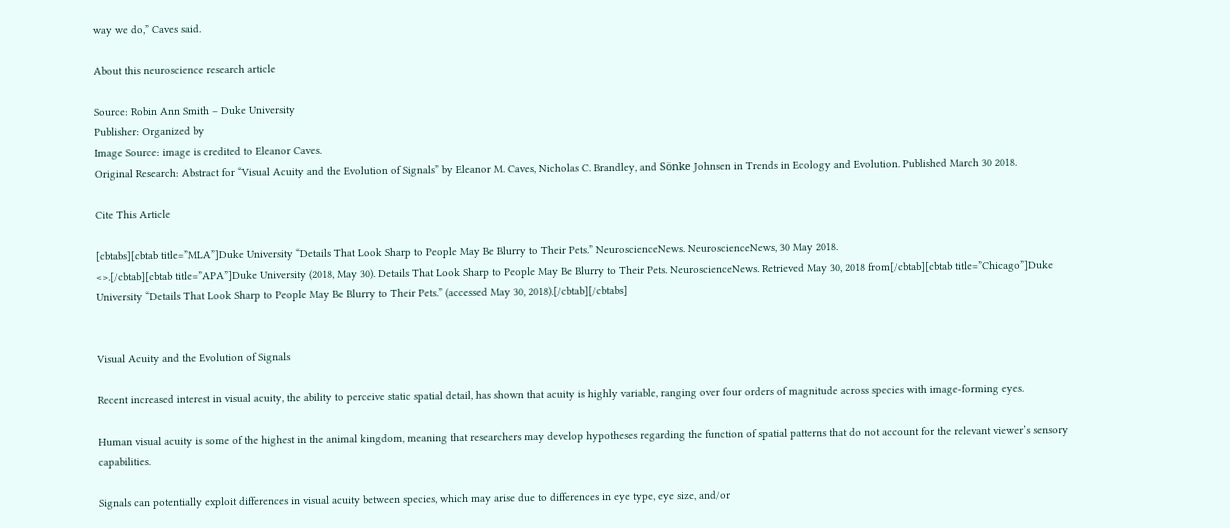way we do,” Caves said.

About this neuroscience research article

Source: Robin Ann Smith – Duke University
Publisher: Organized by
Image Source: image is credited to Eleanor Caves.
Original Research: Abstract for “Visual Acuity and the Evolution of Signals” by Eleanor M. Caves, Nicholas C. Brandley, and Sönke Johnsen in Trends in Ecology and Evolution. Published March 30 2018.

Cite This Article

[cbtabs][cbtab title=”MLA”]Duke University “Details That Look Sharp to People May Be Blurry to Their Pets.” NeuroscienceNews. NeuroscienceNews, 30 May 2018.
<>.[/cbtab][cbtab title=”APA”]Duke University (2018, May 30). Details That Look Sharp to People May Be Blurry to Their Pets. NeuroscienceNews. Retrieved May 30, 2018 from[/cbtab][cbtab title=”Chicago”]Duke University “Details That Look Sharp to People May Be Blurry to Their Pets.” (accessed May 30, 2018).[/cbtab][/cbtabs]


Visual Acuity and the Evolution of Signals

Recent increased interest in visual acuity, the ability to perceive static spatial detail, has shown that acuity is highly variable, ranging over four orders of magnitude across species with image-forming eyes.

Human visual acuity is some of the highest in the animal kingdom, meaning that researchers may develop hypotheses regarding the function of spatial patterns that do not account for the relevant viewer’s sensory capabilities.

Signals can potentially exploit differences in visual acuity between species, which may arise due to differences in eye type, eye size, and/or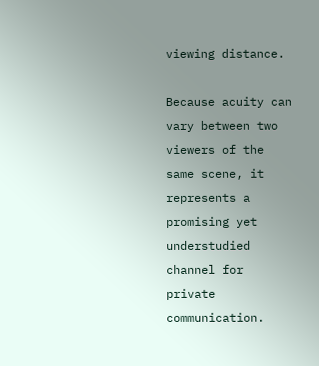viewing distance.

Because acuity can vary between two viewers of the same scene, it represents a promising yet understudied channel for private communication.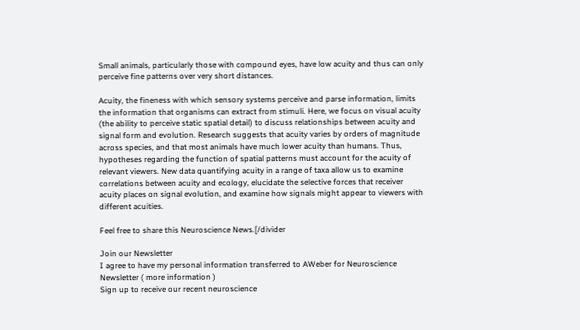Small animals, particularly those with compound eyes, have low acuity and thus can only perceive fine patterns over very short distances.

Acuity, the fineness with which sensory systems perceive and parse information, limits the information that organisms can extract from stimuli. Here, we focus on visual acuity (the ability to perceive static spatial detail) to discuss relationships between acuity and signal form and evolution. Research suggests that acuity varies by orders of magnitude across species, and that most animals have much lower acuity than humans. Thus, hypotheses regarding the function of spatial patterns must account for the acuity of relevant viewers. New data quantifying acuity in a range of taxa allow us to examine correlations between acuity and ecology, elucidate the selective forces that receiver acuity places on signal evolution, and examine how signals might appear to viewers with different acuities.

Feel free to share this Neuroscience News.[/divider

Join our Newsletter
I agree to have my personal information transferred to AWeber for Neuroscience Newsletter ( more information )
Sign up to receive our recent neuroscience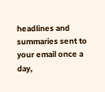headlines and summaries sent to your email once a day,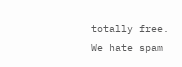totally free.
We hate spam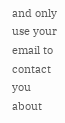and only use your email to contact you about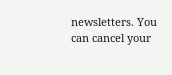newsletters. You can cancel your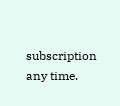subscription any time.